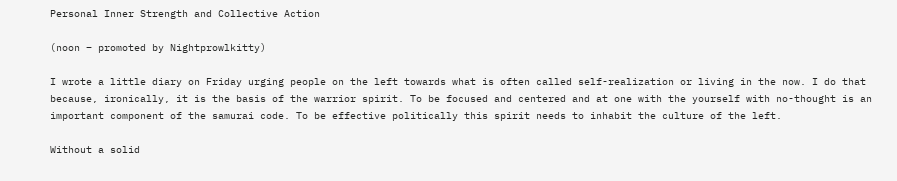Personal Inner Strength and Collective Action

(noon – promoted by Nightprowlkitty)

I wrote a little diary on Friday urging people on the left towards what is often called self-realization or living in the now. I do that because, ironically, it is the basis of the warrior spirit. To be focused and centered and at one with the yourself with no-thought is an important component of the samurai code. To be effective politically this spirit needs to inhabit the culture of the left.

Without a solid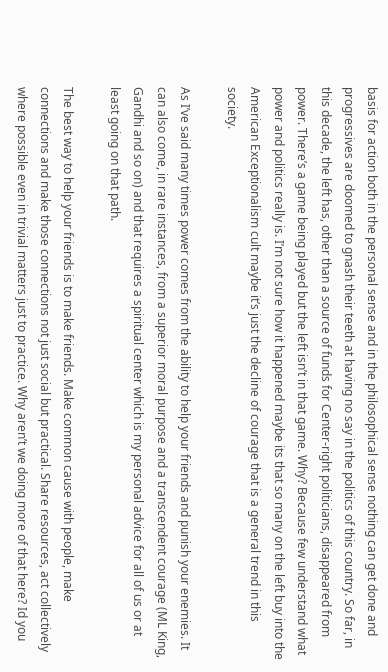basis for action both in the personal sense and in the philosophical sense nothing can get done and progressives are doomed to gnash their teeth at having no say in the politics of this country. So far, in this decade, the left has, other than a source of funds for Center-right politicians, disappeared from power. There’s a game being played but the left isn’t in that game. Why? Because few understand what power and politics really is. I’m not sure how it happened maybe its that so many on the left buy into the American Exceptionalism cult maybe it’s just the decline of courage that is a general trend in this society.

As I’ve said many times power comes from the ability to help your friends and punish your enemies. It can also come, in rare instances, from a superior moral purpose and a transcendent courage (ML King, Gandhi and so on) and that requires a spiritual center which is my personal advice for all of us or at least going on that path.

The best way to help your friends is to make friends. Make common cause with people, make connections and make those connections not just social but practical. Share resources, act collectively where possible even in trivial matters just to practice. Why aren’t we doing more of that here? Id you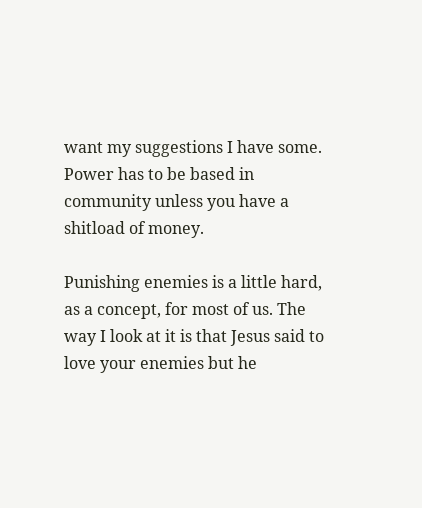want my suggestions I have some. Power has to be based in community unless you have a shitload of money.

Punishing enemies is a little hard, as a concept, for most of us. The way I look at it is that Jesus said to love your enemies but he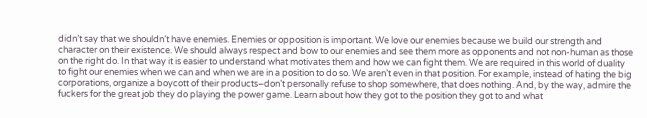didn’t say that we shouldn’t have enemies. Enemies or opposition is important. We love our enemies because we build our strength and character on their existence. We should always respect and bow to our enemies and see them more as opponents and not non-human as those on the right do. In that way it is easier to understand what motivates them and how we can fight them. We are required in this world of duality to fight our enemies when we can and when we are in a position to do so. We aren’t even in that position. For example, instead of hating the big corporations, organize a boycott of their products–don’t personally refuse to shop somewhere, that does nothing. And, by the way, admire the fuckers for the great job they do playing the power game. Learn about how they got to the position they got to and what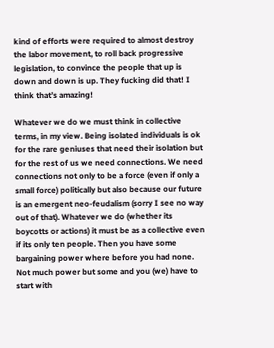kind of efforts were required to almost destroy the labor movement, to roll back progressive legislation, to convince the people that up is down and down is up. They fucking did that! I think that’s amazing!

Whatever we do we must think in collective terms, in my view. Being isolated individuals is ok for the rare geniuses that need their isolation but for the rest of us we need connections. We need connections not only to be a force (even if only a small force) politically but also because our future is an emergent neo-feudalism (sorry I see no way out of that). Whatever we do (whether its boycotts or actions) it must be as a collective even if its only ten people. Then you have some bargaining power where before you had none. Not much power but some and you (we) have to start with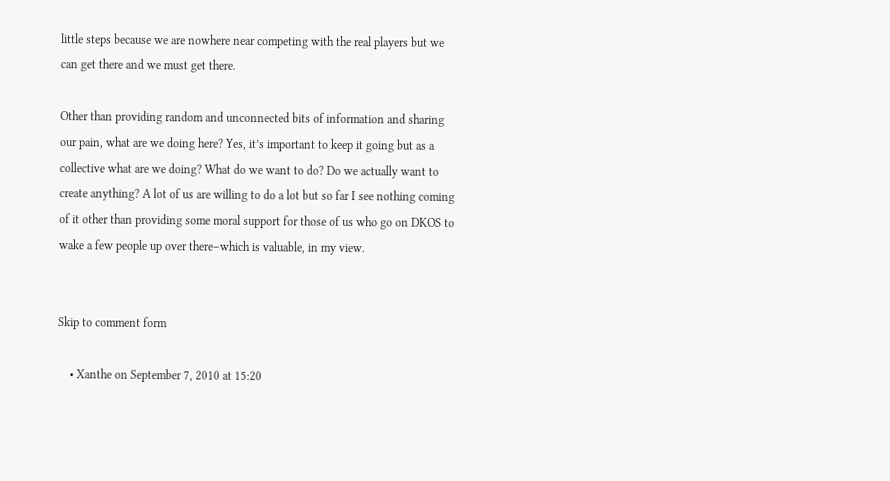little steps because we are nowhere near competing with the real players but we can get there and we must get there.

Other than providing random and unconnected bits of information and sharing our pain, what are we doing here? Yes, it’s important to keep it going but as a collective what are we doing? What do we want to do? Do we actually want to create anything? A lot of us are willing to do a lot but so far I see nothing coming of it other than providing some moral support for those of us who go on DKOS to wake a few people up over there–which is valuable, in my view.


Skip to comment form

    • Xanthe on September 7, 2010 at 15:20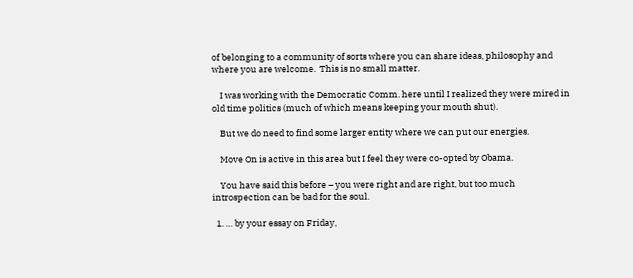of belonging to a community of sorts where you can share ideas, philosophy and where you are welcome.  This is no small matter.

    I was working with the Democratic Comm. here until I realized they were mired in old time politics (much of which means keeping your mouth shut).

    But we do need to find some larger entity where we can put our energies.

    Move On is active in this area but I feel they were co-opted by Obama.

    You have said this before – you were right and are right, but too much introspection can be bad for the soul.

  1. … by your essay on Friday,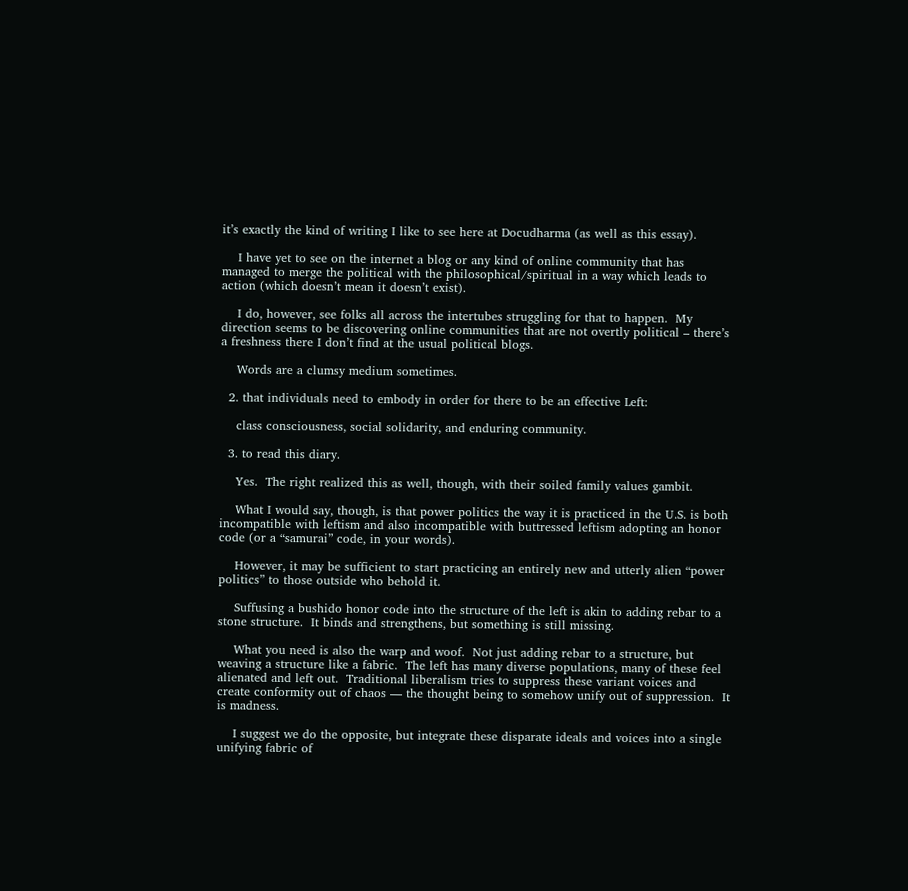it’s exactly the kind of writing I like to see here at Docudharma (as well as this essay).

    I have yet to see on the internet a blog or any kind of online community that has managed to merge the political with the philosophical/spiritual in a way which leads to action (which doesn’t mean it doesn’t exist).

    I do, however, see folks all across the intertubes struggling for that to happen.  My direction seems to be discovering online communities that are not overtly political – there’s a freshness there I don’t find at the usual political blogs.

    Words are a clumsy medium sometimes.

  2. that individuals need to embody in order for there to be an effective Left:

    class consciousness, social solidarity, and enduring community.

  3. to read this diary.

    Yes.  The right realized this as well, though, with their soiled family values gambit.

    What I would say, though, is that power politics the way it is practiced in the U.S. is both incompatible with leftism and also incompatible with buttressed leftism adopting an honor code (or a “samurai” code, in your words).

    However, it may be sufficient to start practicing an entirely new and utterly alien “power politics” to those outside who behold it.

    Suffusing a bushido honor code into the structure of the left is akin to adding rebar to a stone structure.  It binds and strengthens, but something is still missing.

    What you need is also the warp and woof.  Not just adding rebar to a structure, but weaving a structure like a fabric.  The left has many diverse populations, many of these feel alienated and left out.  Traditional liberalism tries to suppress these variant voices and create conformity out of chaos — the thought being to somehow unify out of suppression.  It is madness.

    I suggest we do the opposite, but integrate these disparate ideals and voices into a single unifying fabric of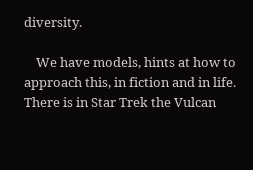diversity.

    We have models, hints at how to approach this, in fiction and in life.  There is in Star Trek the Vulcan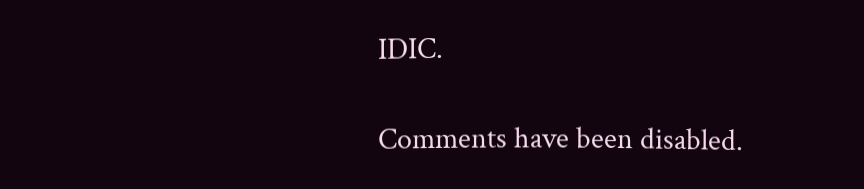IDIC.

Comments have been disabled.